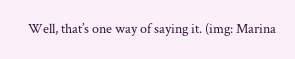Well, that’s one way of saying it. (img: Marina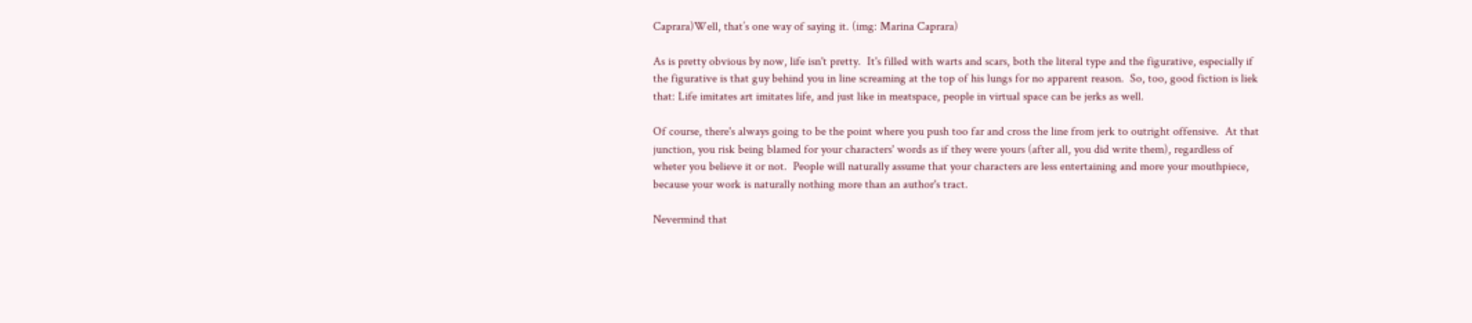Caprara)Well, that’s one way of saying it. (img: Marina Caprara)

As is pretty obvious by now, life isn't pretty.  It's filled with warts and scars, both the literal type and the figurative, especially if the figurative is that guy behind you in line screaming at the top of his lungs for no apparent reason.  So, too, good fiction is liek that: Life imitates art imitates life, and just like in meatspace, people in virtual space can be jerks as well.

Of course, there's always going to be the point where you push too far and cross the line from jerk to outright offensive.  At that junction, you risk being blamed for your characters' words as if they were yours (after all, you did write them), regardless of wheter you believe it or not.  People will naturally assume that your characters are less entertaining and more your mouthpiece, because your work is naturally nothing more than an author's tract.

Nevermind that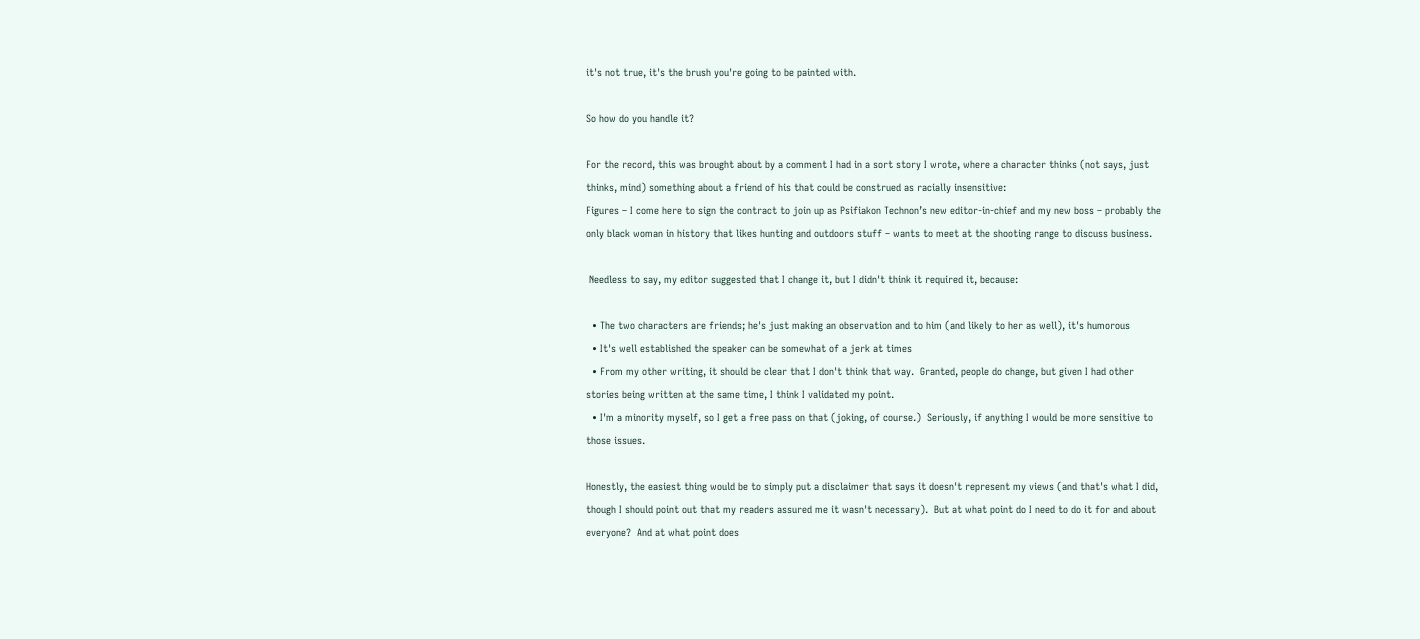it's not true, it's the brush you're going to be painted with.

So how do you handle it?

For the record, this was brought about by a comment I had in a sort story I wrote, where a character thinks (not says, just thinks, mind) something about a friend of his that could be construed as racially insensitive:
Figures – I come here to sign the contract to join up as Psifiakon Technon’s new editor-in-chief and my new boss – probably the only black woman in history that likes hunting and outdoors stuff – wants to meet at the shooting range to discuss business.

 Needless to say, my editor suggested that I change it, but I didn't think it required it, because:

  • The two characters are friends; he's just making an observation and to him (and likely to her as well), it's humorous
  • It's well established the speaker can be somewhat of a jerk at times
  • From my other writing, it should be clear that I don't think that way.  Granted, people do change, but given I had other stories being written at the same time, I think I validated my point.
  • I'm a minority myself, so I get a free pass on that (joking, of course.)  Seriously, if anything I would be more sensitive to those issues.

Honestly, the easiest thing would be to simply put a disclaimer that says it doesn't represent my views (and that's what I did, though I should point out that my readers assured me it wasn't necessary).  But at what point do I need to do it for and about everyone?  And at what point does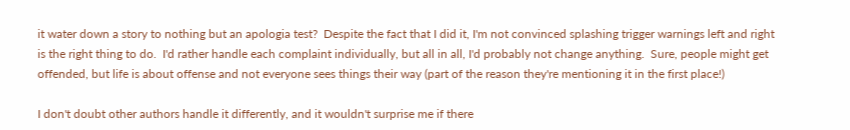it water down a story to nothing but an apologia test?  Despite the fact that I did it, I'm not convinced splashing trigger warnings left and right is the right thing to do.  I'd rather handle each complaint individually, but all in all, I'd probably not change anything.  Sure, people might get offended, but life is about offense and not everyone sees things their way (part of the reason they're mentioning it in the first place!)

I don't doubt other authors handle it differently, and it wouldn't surprise me if there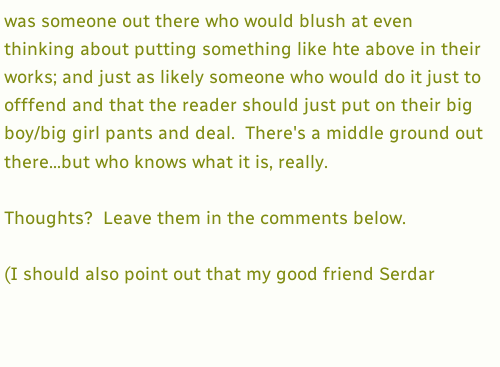was someone out there who would blush at even thinking about putting something like hte above in their works; and just as likely someone who would do it just to offfend and that the reader should just put on their big boy/big girl pants and deal.  There's a middle ground out there...but who knows what it is, really.

Thoughts?  Leave them in the comments below.

(I should also point out that my good friend Serdar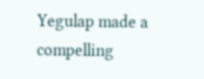Yegulap made a compelling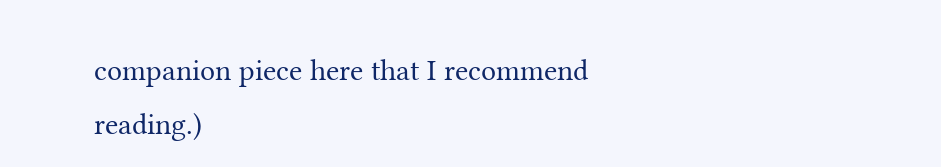companion piece here that I recommend reading.)